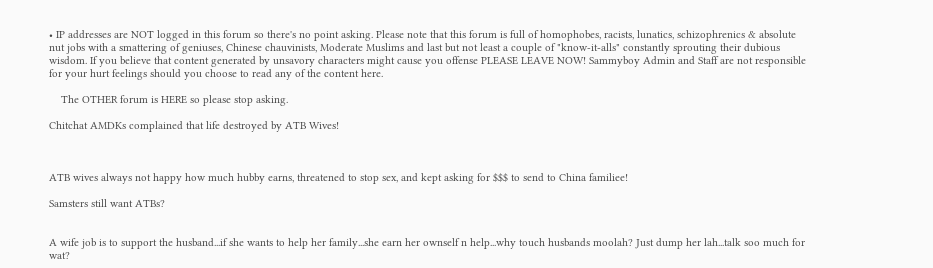• IP addresses are NOT logged in this forum so there's no point asking. Please note that this forum is full of homophobes, racists, lunatics, schizophrenics & absolute nut jobs with a smattering of geniuses, Chinese chauvinists, Moderate Muslims and last but not least a couple of "know-it-alls" constantly sprouting their dubious wisdom. If you believe that content generated by unsavory characters might cause you offense PLEASE LEAVE NOW! Sammyboy Admin and Staff are not responsible for your hurt feelings should you choose to read any of the content here.

    The OTHER forum is HERE so please stop asking.

Chitchat AMDKs complained that life destroyed by ATB Wives!



ATB wives always not happy how much hubby earns, threatened to stop sex, and kept asking for $$$ to send to China familiee!

Samsters still want ATBs?


A wife job is to support the husband...if she wants to help her family...she earn her ownself n help...why touch husbands moolah? Just dump her lah...talk soo much for wat?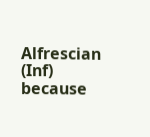Alfrescian (Inf)
because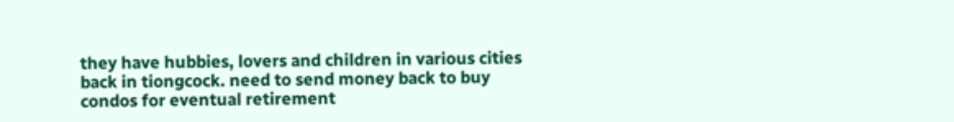they have hubbies, lovers and children in various cities back in tiongcock. need to send money back to buy condos for eventual retirement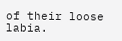of their loose labia.